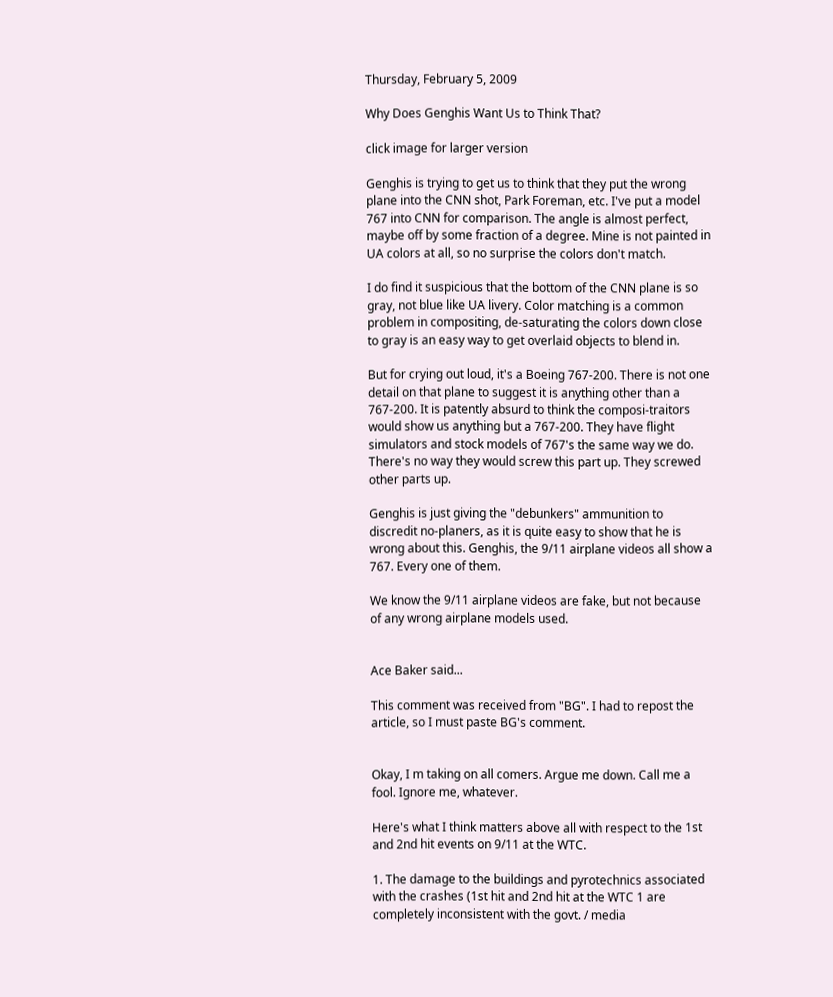Thursday, February 5, 2009

Why Does Genghis Want Us to Think That?

click image for larger version

Genghis is trying to get us to think that they put the wrong plane into the CNN shot, Park Foreman, etc. I've put a model 767 into CNN for comparison. The angle is almost perfect, maybe off by some fraction of a degree. Mine is not painted in UA colors at all, so no surprise the colors don't match.

I do find it suspicious that the bottom of the CNN plane is so gray, not blue like UA livery. Color matching is a common problem in compositing, de-saturating the colors down close to gray is an easy way to get overlaid objects to blend in.

But for crying out loud, it's a Boeing 767-200. There is not one detail on that plane to suggest it is anything other than a 767-200. It is patently absurd to think the composi-traitors would show us anything but a 767-200. They have flight simulators and stock models of 767's the same way we do. There's no way they would screw this part up. They screwed other parts up.

Genghis is just giving the "debunkers" ammunition to discredit no-planers, as it is quite easy to show that he is wrong about this. Genghis, the 9/11 airplane videos all show a 767. Every one of them.

We know the 9/11 airplane videos are fake, but not because of any wrong airplane models used.


Ace Baker said...

This comment was received from "BG". I had to repost the article, so I must paste BG's comment.


Okay, I m taking on all comers. Argue me down. Call me a fool. Ignore me, whatever.

Here's what I think matters above all with respect to the 1st and 2nd hit events on 9/11 at the WTC.

1. The damage to the buildings and pyrotechnics associated with the crashes (1st hit and 2nd hit at the WTC 1 are completely inconsistent with the govt. / media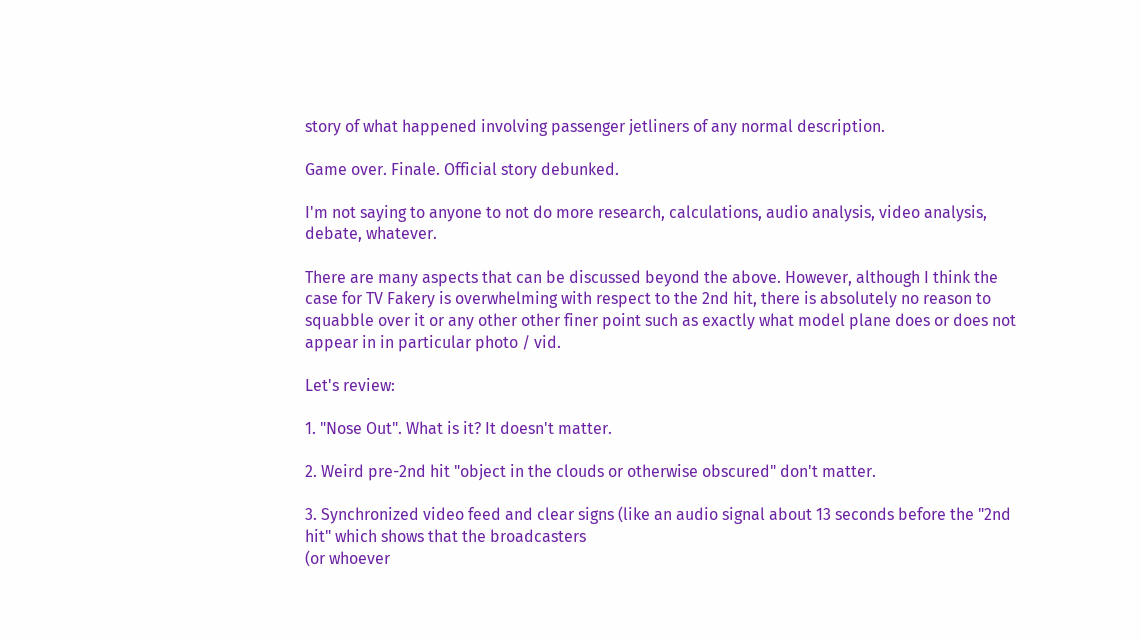story of what happened involving passenger jetliners of any normal description.

Game over. Finale. Official story debunked.

I'm not saying to anyone to not do more research, calculations, audio analysis, video analysis, debate, whatever.

There are many aspects that can be discussed beyond the above. However, although I think the case for TV Fakery is overwhelming with respect to the 2nd hit, there is absolutely no reason to squabble over it or any other other finer point such as exactly what model plane does or does not appear in in particular photo / vid.

Let's review:

1. "Nose Out". What is it? It doesn't matter.

2. Weird pre-2nd hit "object in the clouds or otherwise obscured" don't matter.

3. Synchronized video feed and clear signs (like an audio signal about 13 seconds before the "2nd hit" which shows that the broadcasters
(or whoever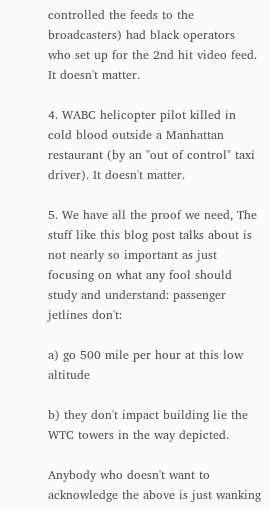controlled the feeds to the broadcasters) had black operators who set up for the 2nd hit video feed. It doesn't matter.

4. WABC helicopter pilot killed in cold blood outside a Manhattan restaurant (by an "out of control" taxi driver). It doesn't matter.

5. We have all the proof we need, The stuff like this blog post talks about is not nearly so important as just focusing on what any fool should study and understand: passenger jetlines don't:

a) go 500 mile per hour at this low altitude

b) they don't impact building lie the WTC towers in the way depicted.

Anybody who doesn't want to acknowledge the above is just wanking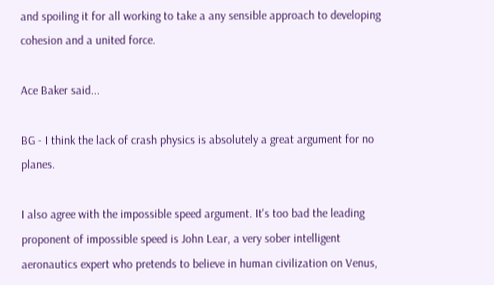and spoiling it for all working to take a any sensible approach to developing cohesion and a united force.

Ace Baker said...

BG - I think the lack of crash physics is absolutely a great argument for no planes.

I also agree with the impossible speed argument. It's too bad the leading proponent of impossible speed is John Lear, a very sober intelligent aeronautics expert who pretends to believe in human civilization on Venus,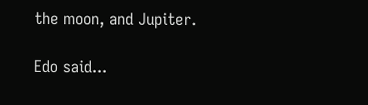the moon, and Jupiter.

Edo said...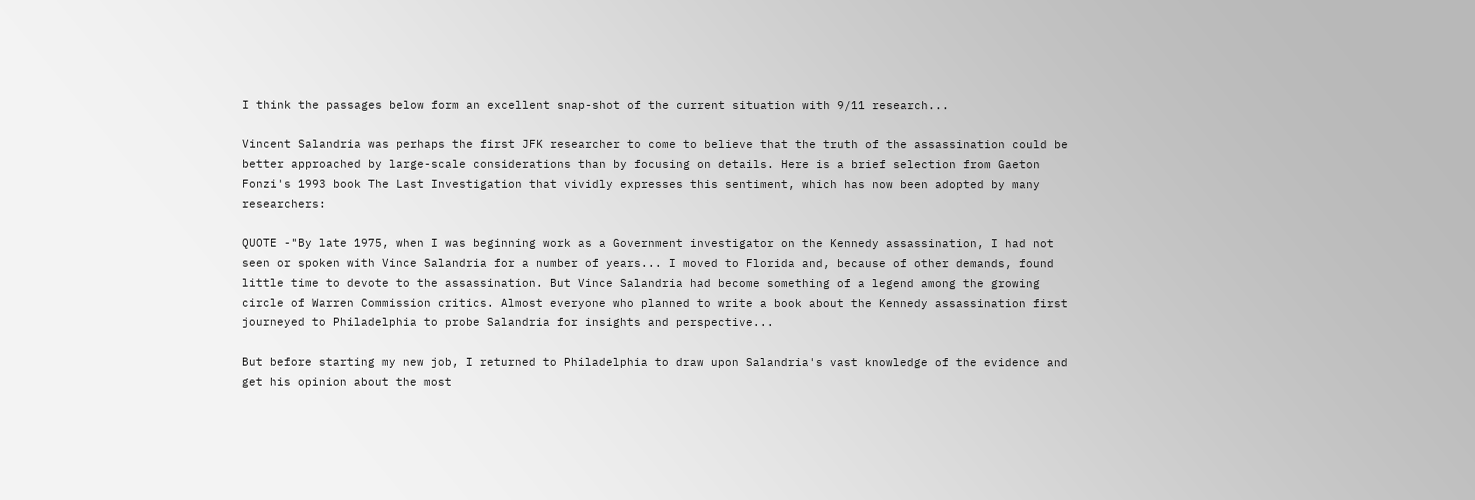I think the passages below form an excellent snap-shot of the current situation with 9/11 research...

Vincent Salandria was perhaps the first JFK researcher to come to believe that the truth of the assassination could be better approached by large-scale considerations than by focusing on details. Here is a brief selection from Gaeton Fonzi's 1993 book The Last Investigation that vividly expresses this sentiment, which has now been adopted by many researchers:

QUOTE -"By late 1975, when I was beginning work as a Government investigator on the Kennedy assassination, I had not seen or spoken with Vince Salandria for a number of years... I moved to Florida and, because of other demands, found little time to devote to the assassination. But Vince Salandria had become something of a legend among the growing circle of Warren Commission critics. Almost everyone who planned to write a book about the Kennedy assassination first journeyed to Philadelphia to probe Salandria for insights and perspective...

But before starting my new job, I returned to Philadelphia to draw upon Salandria's vast knowledge of the evidence and get his opinion about the most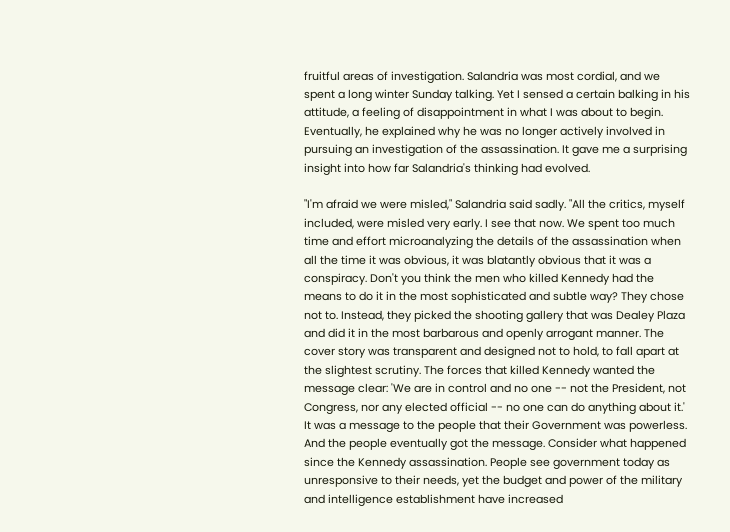fruitful areas of investigation. Salandria was most cordial, and we spent a long winter Sunday talking. Yet I sensed a certain balking in his attitude, a feeling of disappointment in what I was about to begin. Eventually, he explained why he was no longer actively involved in pursuing an investigation of the assassination. It gave me a surprising insight into how far Salandria's thinking had evolved.

"I'm afraid we were misled," Salandria said sadly. "All the critics, myself included, were misled very early. I see that now. We spent too much time and effort microanalyzing the details of the assassination when all the time it was obvious, it was blatantly obvious that it was a conspiracy. Don't you think the men who killed Kennedy had the means to do it in the most sophisticated and subtle way? They chose not to. Instead, they picked the shooting gallery that was Dealey Plaza and did it in the most barbarous and openly arrogant manner. The cover story was transparent and designed not to hold, to fall apart at the slightest scrutiny. The forces that killed Kennedy wanted the message clear: 'We are in control and no one -- not the President, not Congress, nor any elected official -- no one can do anything about it.' It was a message to the people that their Government was powerless. And the people eventually got the message. Consider what happened since the Kennedy assassination. People see government today as unresponsive to their needs, yet the budget and power of the military and intelligence establishment have increased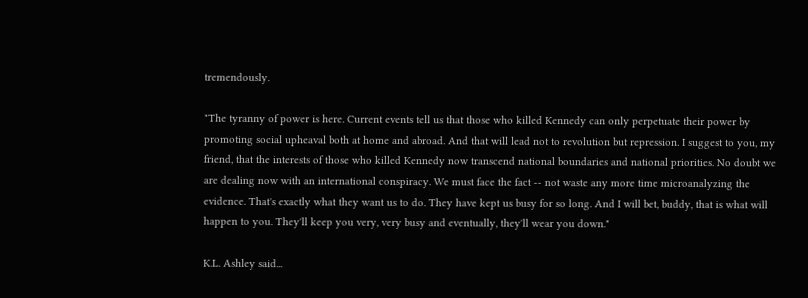tremendously.

"The tyranny of power is here. Current events tell us that those who killed Kennedy can only perpetuate their power by promoting social upheaval both at home and abroad. And that will lead not to revolution but repression. I suggest to you, my friend, that the interests of those who killed Kennedy now transcend national boundaries and national priorities. No doubt we are dealing now with an international conspiracy. We must face the fact -- not waste any more time microanalyzing the evidence. That's exactly what they want us to do. They have kept us busy for so long. And I will bet, buddy, that is what will happen to you. They'll keep you very, very busy and eventually, they'll wear you down."

K.L. Ashley said...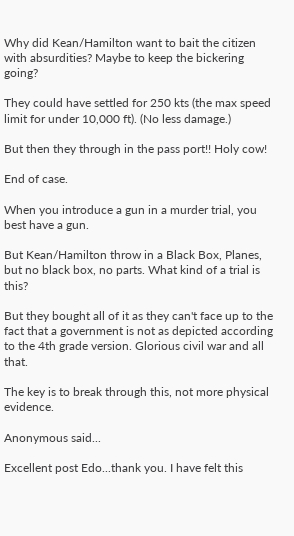Why did Kean/Hamilton want to bait the citizen with absurdities? Maybe to keep the bickering going?

They could have settled for 250 kts (the max speed limit for under 10,000 ft). (No less damage.)

But then they through in the pass port!! Holy cow!

End of case.

When you introduce a gun in a murder trial, you best have a gun.

But Kean/Hamilton throw in a Black Box, Planes, but no black box, no parts. What kind of a trial is this?

But they bought all of it as they can't face up to the fact that a government is not as depicted according to the 4th grade version. Glorious civil war and all that.

The key is to break through this, not more physical evidence.

Anonymous said...

Excellent post Edo...thank you. I have felt this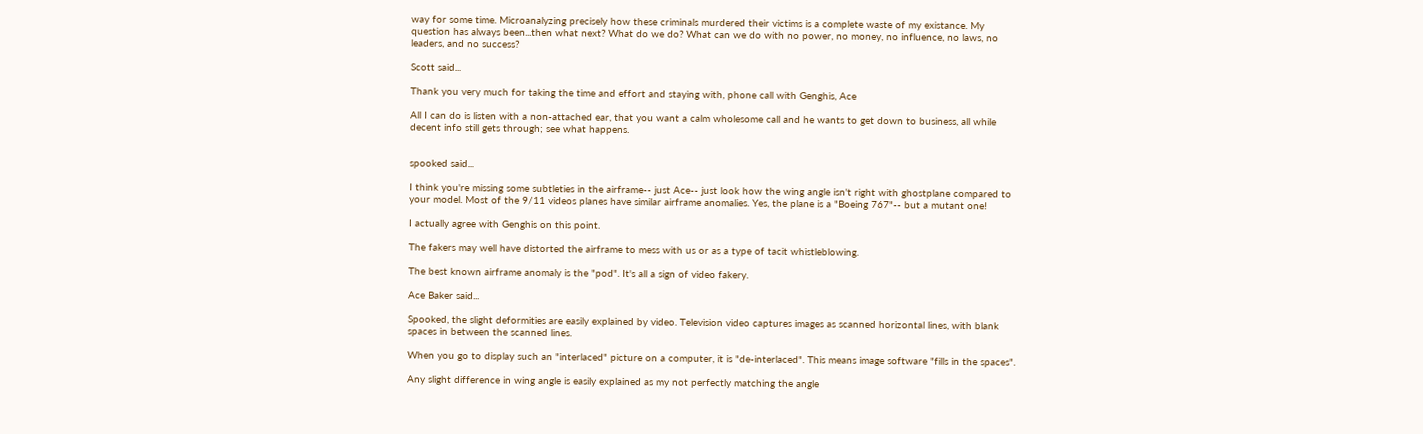way for some time. Microanalyzing precisely how these criminals murdered their victims is a complete waste of my existance. My question has always been...then what next? What do we do? What can we do with no power, no money, no influence, no laws, no leaders, and no success?

Scott said...

Thank you very much for taking the time and effort and staying with, phone call with Genghis, Ace

All I can do is listen with a non-attached ear, that you want a calm wholesome call and he wants to get down to business, all while decent info still gets through; see what happens.


spooked said...

I think you're missing some subtleties in the airframe-- just Ace-- just look how the wing angle isn't right with ghostplane compared to your model. Most of the 9/11 videos planes have similar airframe anomalies. Yes, the plane is a "Boeing 767"-- but a mutant one!

I actually agree with Genghis on this point.

The fakers may well have distorted the airframe to mess with us or as a type of tacit whistleblowing.

The best known airframe anomaly is the "pod". It's all a sign of video fakery.

Ace Baker said...

Spooked, the slight deformities are easily explained by video. Television video captures images as scanned horizontal lines, with blank spaces in between the scanned lines.

When you go to display such an "interlaced" picture on a computer, it is "de-interlaced". This means image software "fills in the spaces".

Any slight difference in wing angle is easily explained as my not perfectly matching the angle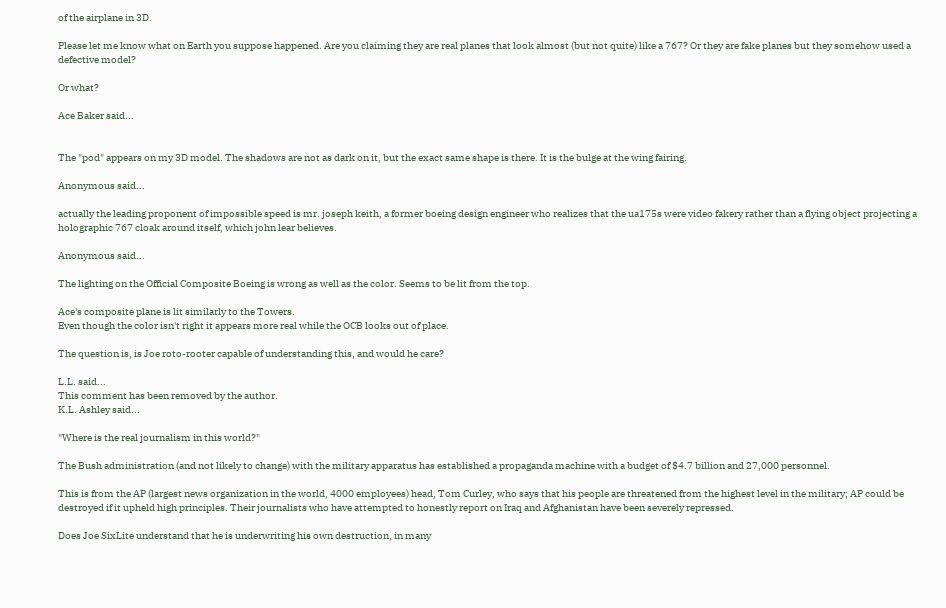of the airplane in 3D.

Please let me know what on Earth you suppose happened. Are you claiming they are real planes that look almost (but not quite) like a 767? Or they are fake planes but they somehow used a defective model?

Or what?

Ace Baker said...


The "pod" appears on my 3D model. The shadows are not as dark on it, but the exact same shape is there. It is the bulge at the wing fairing.

Anonymous said...

actually the leading proponent of impossible speed is mr. joseph keith, a former boeing design engineer who realizes that the ua175s were video fakery rather than a flying object projecting a holographic 767 cloak around itself, which john lear believes.

Anonymous said...

The lighting on the Official Composite Boeing is wrong as well as the color. Seems to be lit from the top.

Ace's composite plane is lit similarly to the Towers.
Even though the color isn't right it appears more real while the OCB looks out of place.

The question is, is Joe roto-rooter capable of understanding this, and would he care?

L.L. said...
This comment has been removed by the author.
K.L. Ashley said...

"Where is the real journalism in this world?"

The Bush administration (and not likely to change) with the military apparatus has established a propaganda machine with a budget of $4.7 billion and 27,000 personnel.

This is from the AP (largest news organization in the world, 4000 employees) head, Tom Curley, who says that his people are threatened from the highest level in the military; AP could be destroyed if it upheld high principles. Their journalists who have attempted to honestly report on Iraq and Afghanistan have been severely repressed.

Does Joe SixLite understand that he is underwriting his own destruction, in many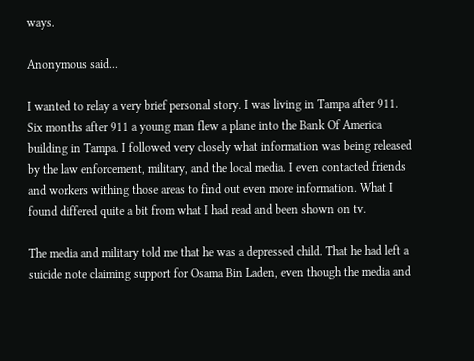ways.

Anonymous said...

I wanted to relay a very brief personal story. I was living in Tampa after 911. Six months after 911 a young man flew a plane into the Bank Of America building in Tampa. I followed very closely what information was being released by the law enforcement, military, and the local media. I even contacted friends and workers withing those areas to find out even more information. What I found differed quite a bit from what I had read and been shown on tv.

The media and military told me that he was a depressed child. That he had left a suicide note claiming support for Osama Bin Laden, even though the media and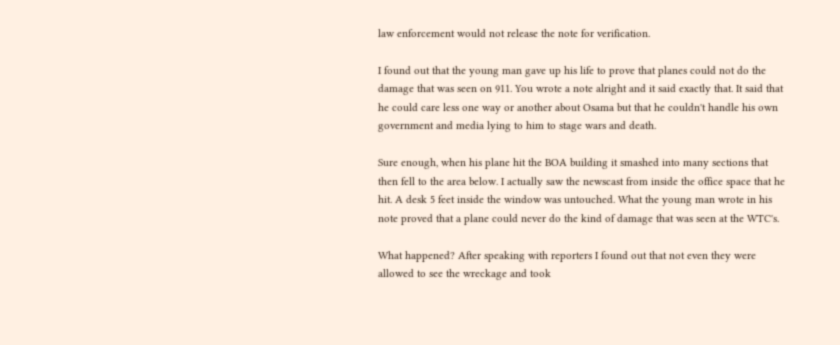law enforcement would not release the note for verification.

I found out that the young man gave up his life to prove that planes could not do the damage that was seen on 911. You wrote a note alright and it said exactly that. It said that he could care less one way or another about Osama but that he couldn't handle his own government and media lying to him to stage wars and death.

Sure enough, when his plane hit the BOA building it smashed into many sections that then fell to the area below. I actually saw the newscast from inside the office space that he hit. A desk 5 feet inside the window was untouched. What the young man wrote in his note proved that a plane could never do the kind of damage that was seen at the WTC's.

What happened? After speaking with reporters I found out that not even they were allowed to see the wreckage and took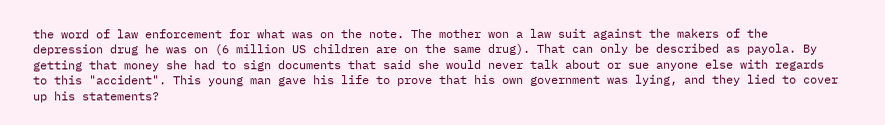the word of law enforcement for what was on the note. The mother won a law suit against the makers of the depression drug he was on (6 million US children are on the same drug). That can only be described as payola. By getting that money she had to sign documents that said she would never talk about or sue anyone else with regards to this "accident". This young man gave his life to prove that his own government was lying, and they lied to cover up his statements?